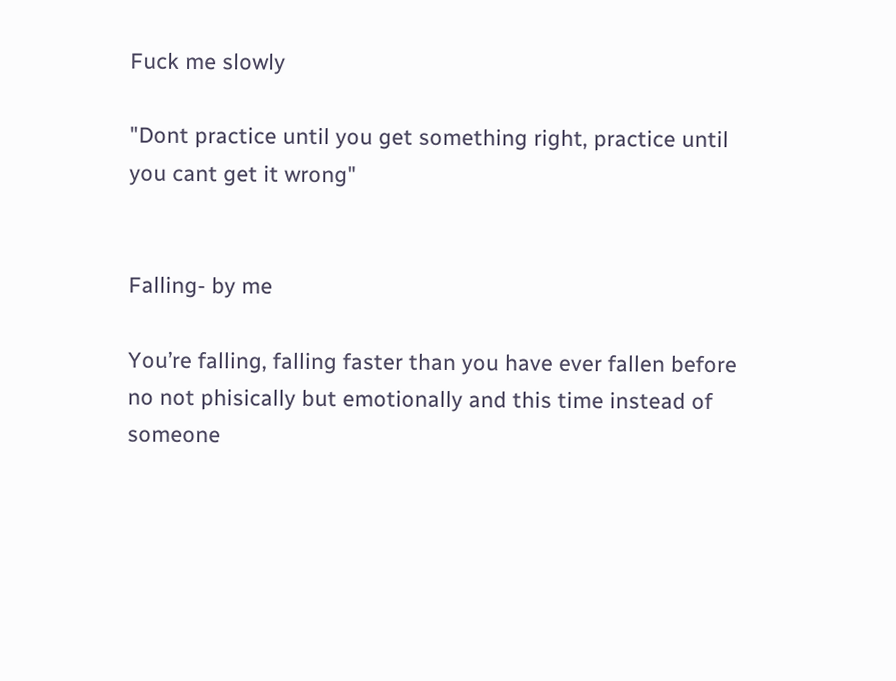Fuck me slowly

"Dont practice until you get something right, practice until you cant get it wrong"


Falling- by me

You’re falling, falling faster than you have ever fallen before no not phisically but emotionally and this time instead of someone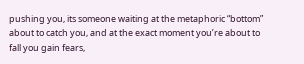pushing you, its someone waiting at the metaphoric “bottom” about to catch you, and at the exact moment you’re about to fall you gain fears,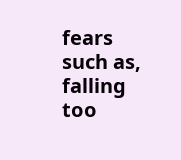fears such as, falling too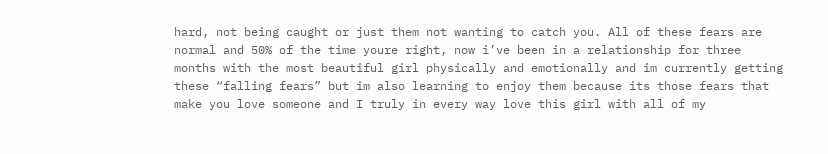hard, not being caught or just them not wanting to catch you. All of these fears are normal and 50% of the time youre right, now i’ve been in a relationship for three months with the most beautiful girl physically and emotionally and im currently getting these “falling fears” but im also learning to enjoy them because its those fears that make you love someone and I truly in every way love this girl with all of my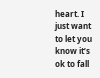heart. I just want to let you know it’s ok to fall